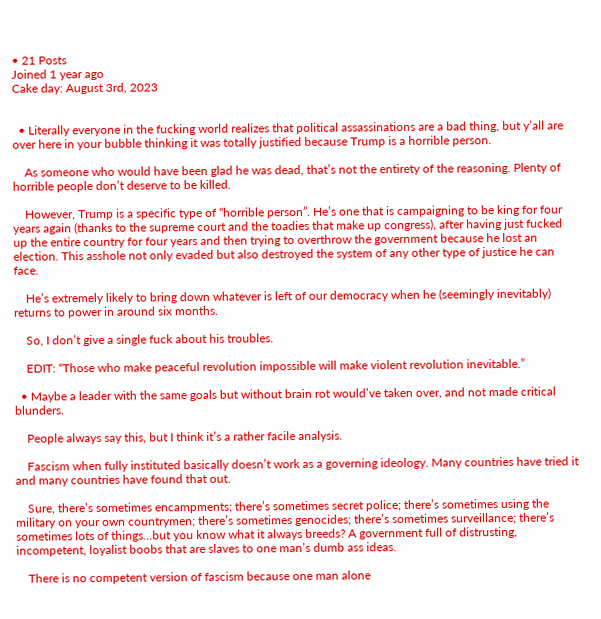• 21 Posts
Joined 1 year ago
Cake day: August 3rd, 2023


  • Literally everyone in the fucking world realizes that political assassinations are a bad thing, but y’all are over here in your bubble thinking it was totally justified because Trump is a horrible person.

    As someone who would have been glad he was dead, that’s not the entirety of the reasoning. Plenty of horrible people don’t deserve to be killed.

    However, Trump is a specific type of “horrible person”. He’s one that is campaigning to be king for four years again (thanks to the supreme court and the toadies that make up congress), after having just fucked up the entire country for four years and then trying to overthrow the government because he lost an election. This asshole not only evaded but also destroyed the system of any other type of justice he can face.

    He’s extremely likely to bring down whatever is left of our democracy when he (seemingly inevitably) returns to power in around six months.

    So, I don’t give a single fuck about his troubles.

    EDIT: “Those who make peaceful revolution impossible will make violent revolution inevitable.”

  • Maybe a leader with the same goals but without brain rot would’ve taken over, and not made critical blunders.

    People always say this, but I think it’s a rather facile analysis.

    Fascism when fully instituted basically doesn’t work as a governing ideology. Many countries have tried it and many countries have found that out.

    Sure, there’s sometimes encampments; there’s sometimes secret police; there’s sometimes using the military on your own countrymen; there’s sometimes genocides; there’s sometimes surveillance; there’s sometimes lots of things…but you know what it always breeds? A government full of distrusting, incompetent, loyalist boobs that are slaves to one man’s dumb ass ideas.

    There is no competent version of fascism because one man alone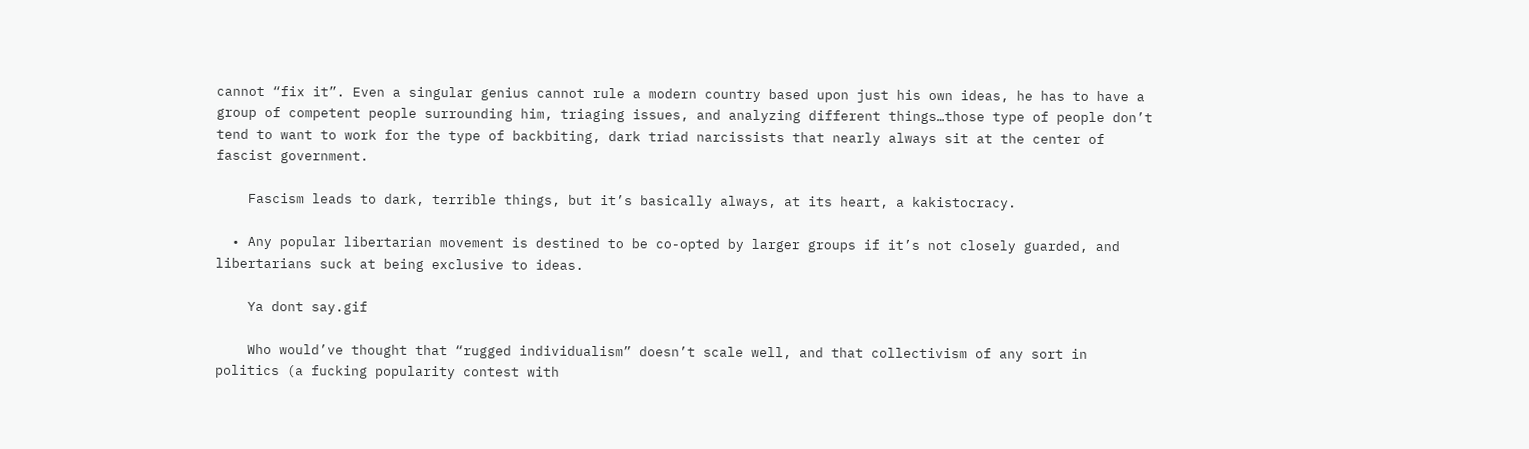cannot “fix it”. Even a singular genius cannot rule a modern country based upon just his own ideas, he has to have a group of competent people surrounding him, triaging issues, and analyzing different things…those type of people don’t tend to want to work for the type of backbiting, dark triad narcissists that nearly always sit at the center of fascist government.

    Fascism leads to dark, terrible things, but it’s basically always, at its heart, a kakistocracy.

  • Any popular libertarian movement is destined to be co-opted by larger groups if it’s not closely guarded, and libertarians suck at being exclusive to ideas.

    Ya dont say.gif

    Who would’ve thought that “rugged individualism” doesn’t scale well, and that collectivism of any sort in politics (a fucking popularity contest with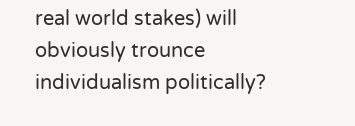real world stakes) will obviously trounce individualism politically?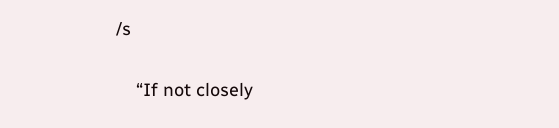/s

    “If not closely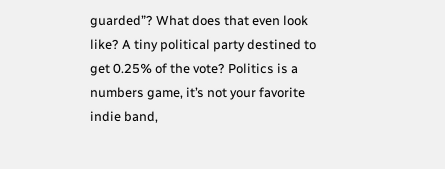guarded”? What does that even look like? A tiny political party destined to get 0.25% of the vote? Politics is a numbers game, it’s not your favorite indie band,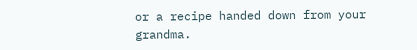or a recipe handed down from your grandma.